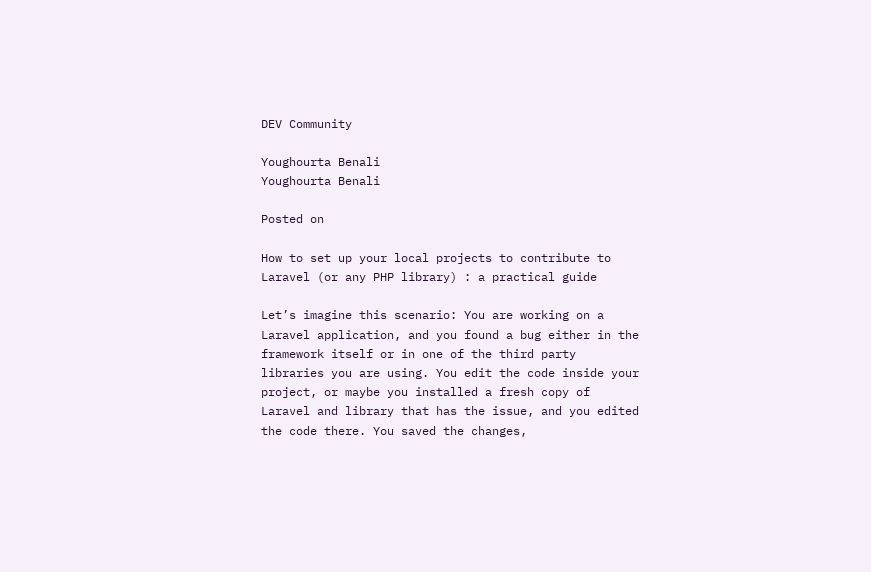DEV Community

Youghourta Benali
Youghourta Benali

Posted on

How to set up your local projects to contribute to Laravel (or any PHP library) : a practical guide

Let’s imagine this scenario: You are working on a Laravel application, and you found a bug either in the framework itself or in one of the third party libraries you are using. You edit the code inside your project, or maybe you installed a fresh copy of Laravel and library that has the issue, and you edited the code there. You saved the changes,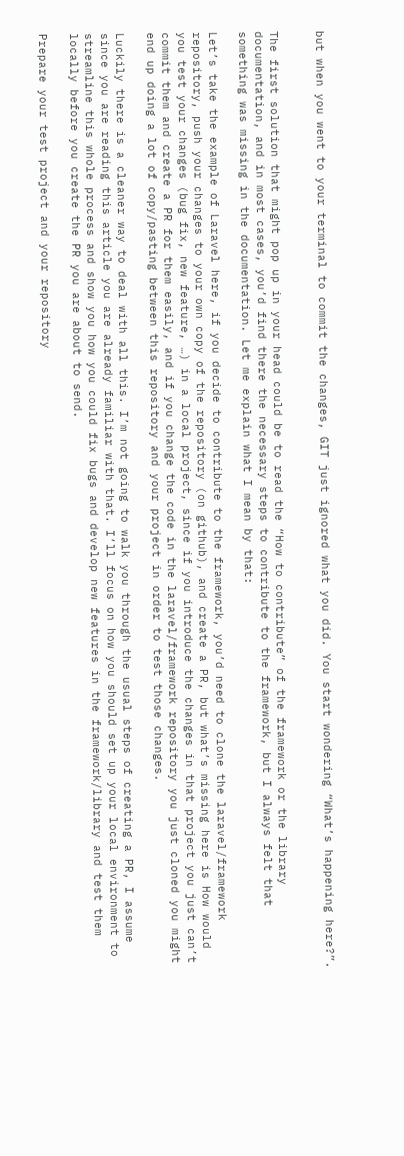but when you went to your terminal to commit the changes, GIT just ignored what you did. You start wondering “What’s happening here?”.


The first solution that might pop up in your head could be to read the “How to contribute” of the framework or the library documentation, and in most cases, you’d find there the necessary steps to contribute to the framework, but I always felt that something was missing in the documentation. Let me explain what I mean by that:

Let’s take the example of Laravel here, if you decide to contribute to the framework, you’d need to clone the laravel/framework repository, push your changes to your own copy of the repository (on github), and create a PR, but what’s missing here is How would you test your changes (bug fix, new feature, …) in a local project, since if you introduce the changes in that project you just can’t commit them and create a PR for them easily, and if you change the code in the laravel/framework repository you just cloned you might end up doing a lot of copy/pasting between this repository and your project in order to test those changes.

Luckily there is a cleaner way to deal with all this. I’m not going to walk you through the usual steps of creating a PR, I assume since you are reading this article you are already familiar with that. I’ll focus on how you should set up your local environment to streamline this whole process and show you how you could fix bugs and develop new features in the framework/library and test them locally before you create the PR you are about to send.

Prepare your test project and your repository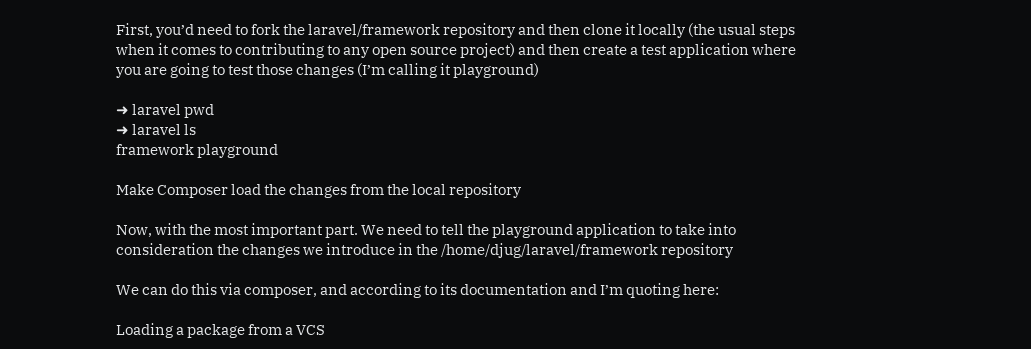First, you’d need to fork the laravel/framework repository and then clone it locally (the usual steps when it comes to contributing to any open source project) and then create a test application where you are going to test those changes (I’m calling it playground)

➜ laravel pwd
➜ laravel ls
framework playground

Make Composer load the changes from the local repository

Now, with the most important part. We need to tell the playground application to take into consideration the changes we introduce in the /home/djug/laravel/framework repository

We can do this via composer, and according to its documentation and I’m quoting here:

Loading a package from a VCS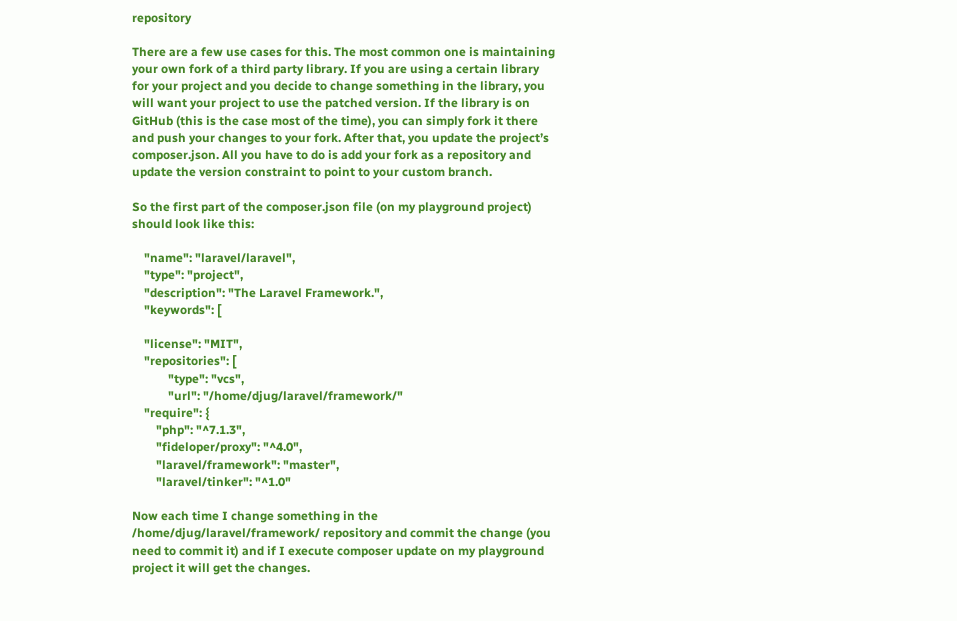repository

There are a few use cases for this. The most common one is maintaining your own fork of a third party library. If you are using a certain library for your project and you decide to change something in the library, you will want your project to use the patched version. If the library is on GitHub (this is the case most of the time), you can simply fork it there and push your changes to your fork. After that, you update the project’s composer.json. All you have to do is add your fork as a repository and update the version constraint to point to your custom branch.

So the first part of the composer.json file (on my playground project) should look like this:

    "name": "laravel/laravel",
    "type": "project",
    "description": "The Laravel Framework.",
    "keywords": [

    "license": "MIT",
    "repositories": [
            "type": "vcs",
            "url": "/home/djug/laravel/framework/"
    "require": {
        "php": "^7.1.3",
        "fideloper/proxy": "^4.0",
        "laravel/framework": "master",
        "laravel/tinker": "^1.0"

Now each time I change something in the /home/djug/laravel/framework/ repository and commit the change (you need to commit it) and if I execute composer update on my playground project it will get the changes.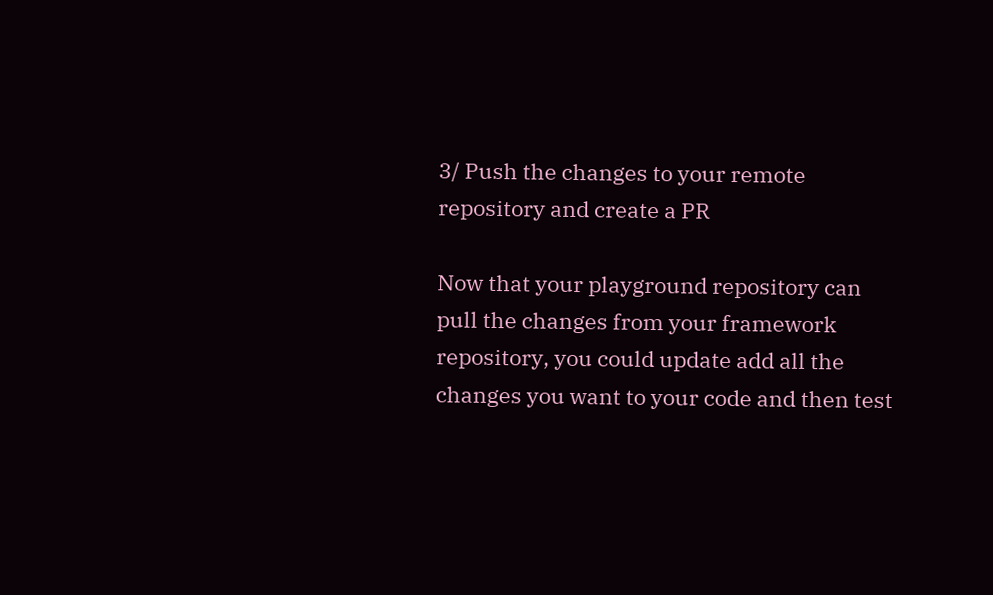3/ Push the changes to your remote repository and create a PR

Now that your playground repository can pull the changes from your framework repository, you could update add all the changes you want to your code and then test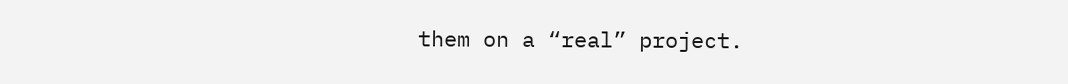them on a “real” project.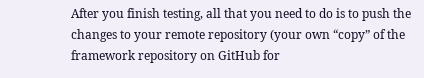After you finish testing, all that you need to do is to push the changes to your remote repository (your own “copy” of the framework repository on GitHub for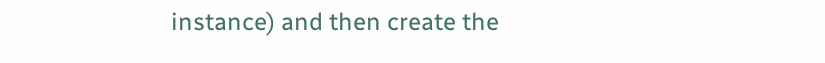instance) and then create the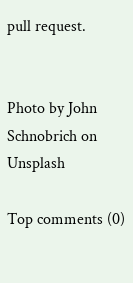pull request.


Photo by John Schnobrich on Unsplash

Top comments (0)